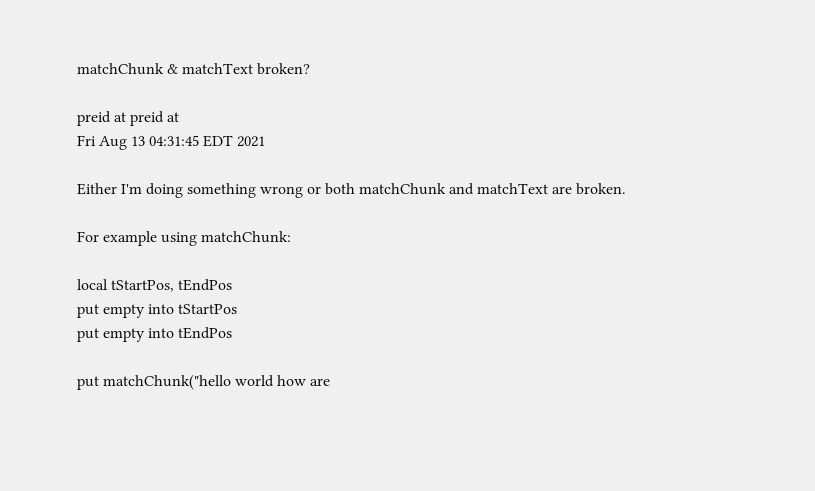matchChunk & matchText broken?

preid at preid at
Fri Aug 13 04:31:45 EDT 2021

Either I'm doing something wrong or both matchChunk and matchText are broken.

For example using matchChunk:

local tStartPos, tEndPos
put empty into tStartPos
put empty into tEndPos

put matchChunk("hello world how are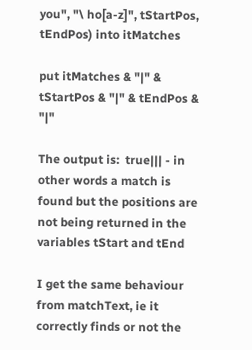you", "\ ho[a-z]", tStartPos, tEndPos) into itMatches

put itMatches & "|" & tStartPos & "|" & tEndPos & "|"

The output is:  true||| - in other words a match is found but the positions are not being returned in the variables tStart and tEnd

I get the same behaviour from matchText, ie it correctly finds or not the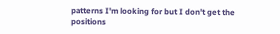patterns I'm looking for but I don't get the positions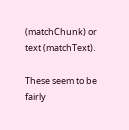(matchChunk) or text (matchText).

These seem to be fairly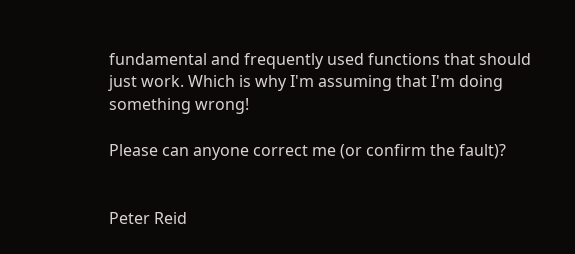fundamental and frequently used functions that should just work. Which is why I'm assuming that I'm doing something wrong!

Please can anyone correct me (or confirm the fault)?


Peter Reid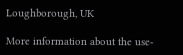Loughborough, UK

More information about the use-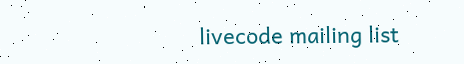livecode mailing list